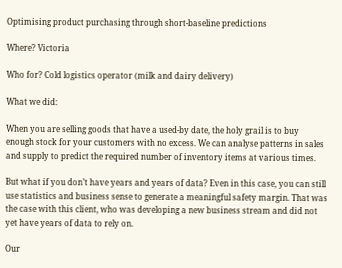Optimising product purchasing through short-baseline predictions

Where? Victoria

Who for? Cold logistics operator (milk and dairy delivery)

What we did:

When you are selling goods that have a used-by date, the holy grail is to buy enough stock for your customers with no excess. We can analyse patterns in sales and supply to predict the required number of inventory items at various times.

But what if you don’t have years and years of data? Even in this case, you can still use statistics and business sense to generate a meaningful safety margin. That was the case with this client, who was developing a new business stream and did not yet have years of data to rely on.

Our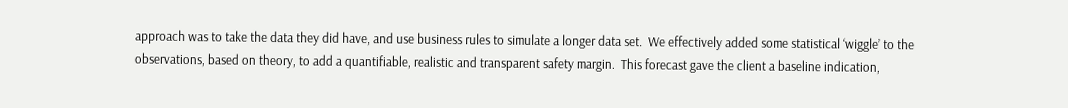approach was to take the data they did have, and use business rules to simulate a longer data set.  We effectively added some statistical ‘wiggle’ to the observations, based on theory, to add a quantifiable, realistic and transparent safety margin.  This forecast gave the client a baseline indication,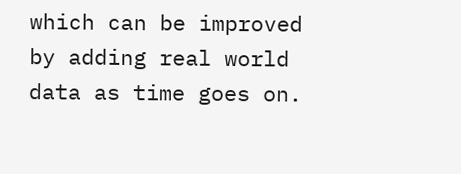which can be improved by adding real world data as time goes on.